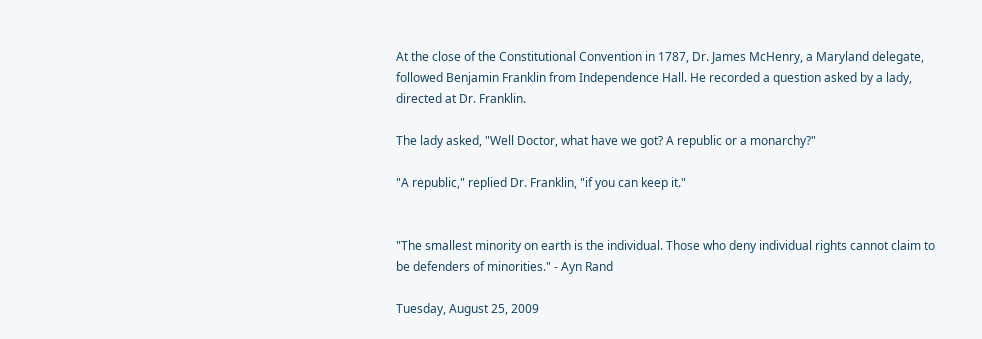At the close of the Constitutional Convention in 1787, Dr. James McHenry, a Maryland delegate, followed Benjamin Franklin from Independence Hall. He recorded a question asked by a lady, directed at Dr. Franklin.

The lady asked, "Well Doctor, what have we got? A republic or a monarchy?"

"A republic," replied Dr. Franklin, "if you can keep it."


"The smallest minority on earth is the individual. Those who deny individual rights cannot claim to be defenders of minorities." - Ayn Rand

Tuesday, August 25, 2009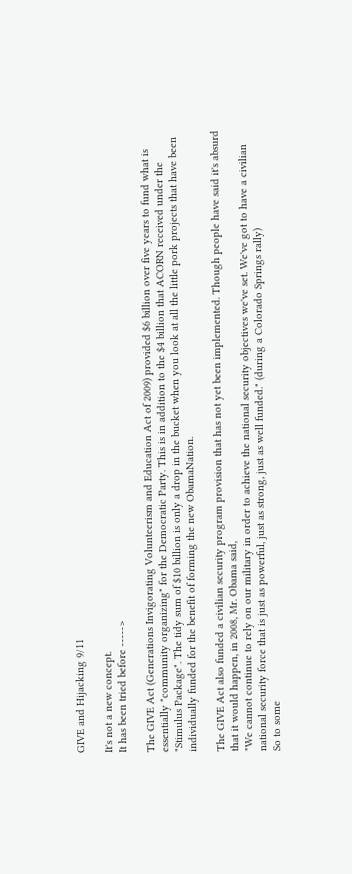GIVE and Hijacking 9/11

It's not a new concept.
It has been tried before ----->

The GIVE Act (Generations Invigorating Volunteerism and Education Act of 2009) provided $6 billion over five years to fund what is essentially "community organizing" for the Democratic Party. This is in addition to the $4 billion that ACORN received under the "Stimulus Package". The tidy sum of $10 billion is only a drop in the bucket when you look at all the little pork projects that have been individually funded for the benefit of forming the new ObamaNation.

The GIVE Act also funded a civilian security program provision that has not yet been implemented. Though people have said it's absurd that it would happen, in 2008, Mr. Obama said,
"We cannot continue to rely on our military in order to achieve the national security objectives we've set. We've got to have a civilian national security force that is just as powerful, just as strong, just as well funded." (during a Colorado Springs rally)
So to some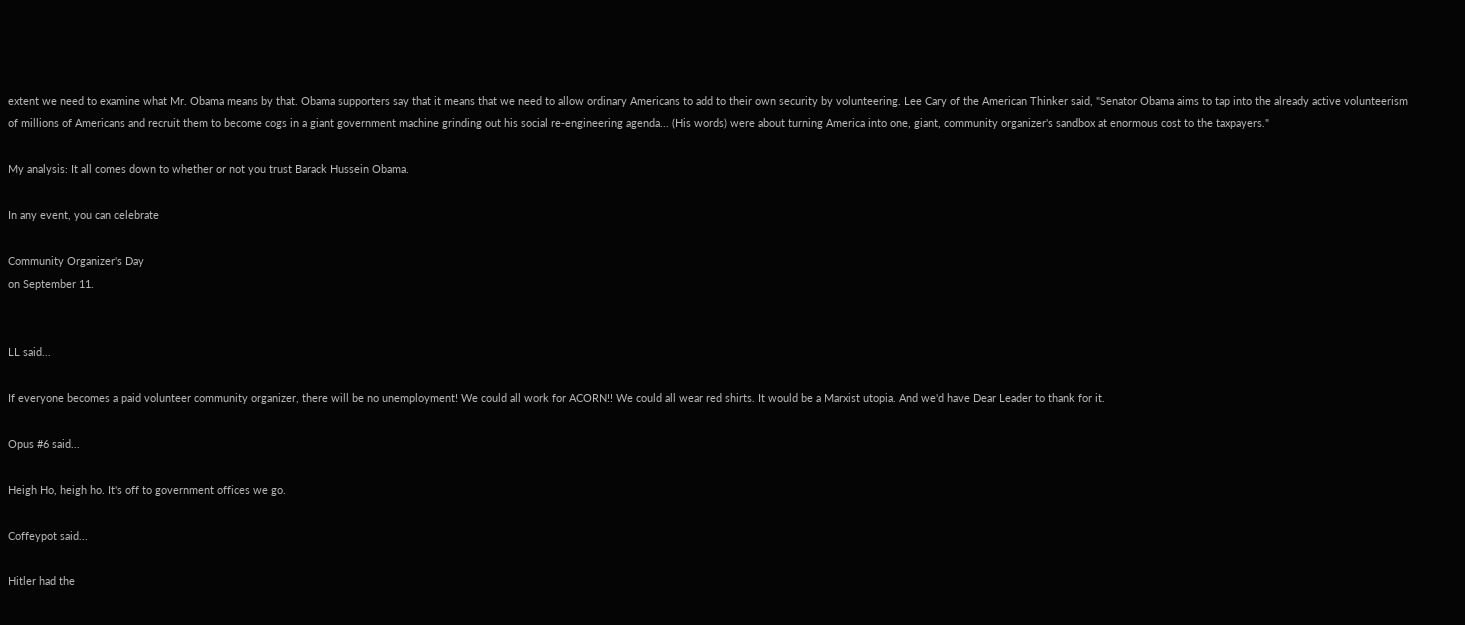extent we need to examine what Mr. Obama means by that. Obama supporters say that it means that we need to allow ordinary Americans to add to their own security by volunteering. Lee Cary of the American Thinker said, "Senator Obama aims to tap into the already active volunteerism of millions of Americans and recruit them to become cogs in a giant government machine grinding out his social re-engineering agenda... (His words) were about turning America into one, giant, community organizer's sandbox at enormous cost to the taxpayers."

My analysis: It all comes down to whether or not you trust Barack Hussein Obama.

In any event, you can celebrate

Community Organizer's Day
on September 11.


LL said...

If everyone becomes a paid volunteer community organizer, there will be no unemployment! We could all work for ACORN!! We could all wear red shirts. It would be a Marxist utopia. And we'd have Dear Leader to thank for it.

Opus #6 said...

Heigh Ho, heigh ho. It's off to government offices we go.

Coffeypot said...

Hitler had the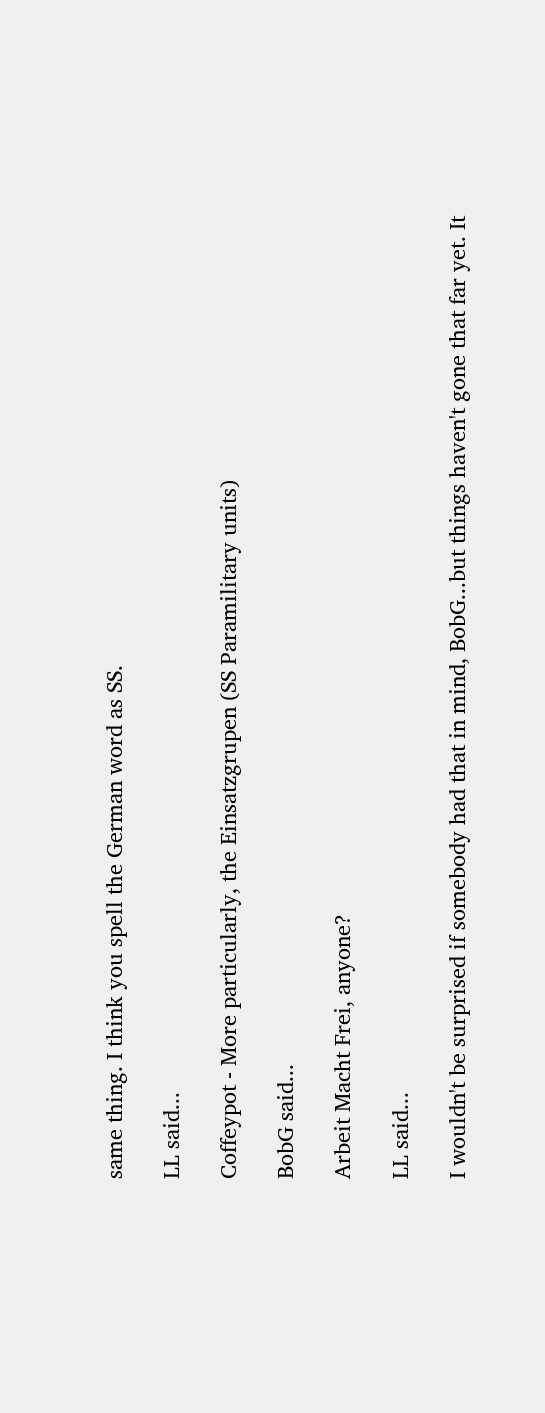same thing. I think you spell the German word as SS.

LL said...

Coffeypot - More particularly, the Einsatzgrupen (SS Paramilitary units)

BobG said...

Arbeit Macht Frei, anyone?

LL said...

I wouldn't be surprised if somebody had that in mind, BobG...but things haven't gone that far yet. It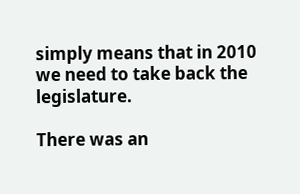simply means that in 2010 we need to take back the legislature.

There was an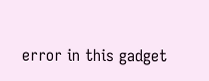error in this gadget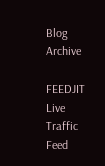Blog Archive

FEEDJIT Live Traffic Feed